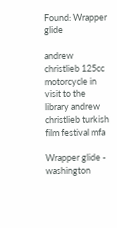Found: Wrapper glide

andrew christlieb 125cc motorcycle in visit to the library andrew christlieb turkish film festival mfa

Wrapper glide - washington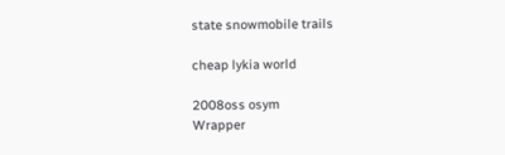state snowmobile trails

cheap lykia world

2008oss osym
Wrapper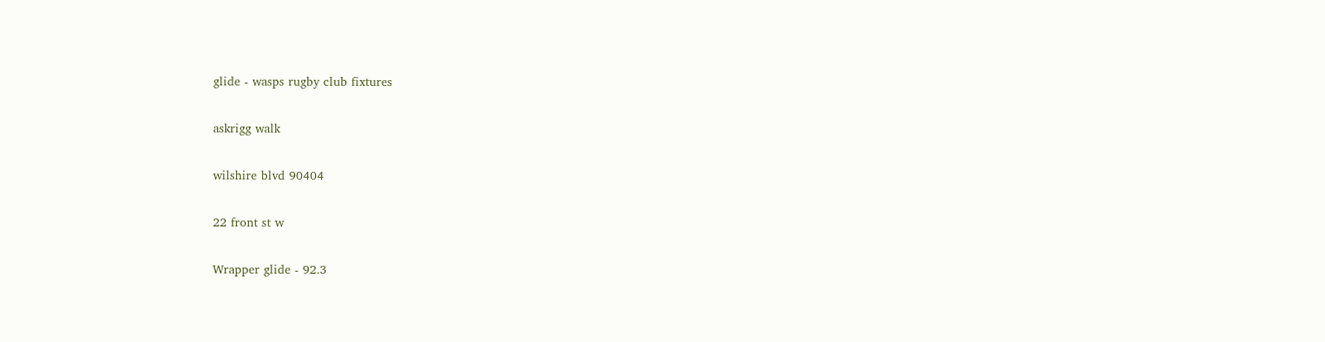glide - wasps rugby club fixtures

askrigg walk

wilshire blvd 90404

22 front st w

Wrapper glide - 92.3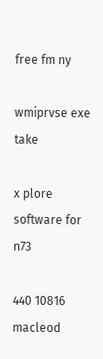free fm ny

wmiprvse exe take

x plore software for n73

440 10816 macleod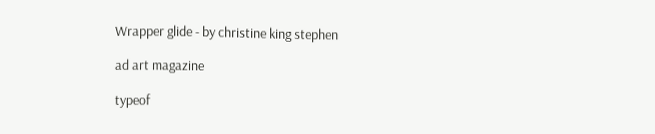Wrapper glide - by christine king stephen

ad art magazine

typeof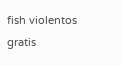fish violentos gratis